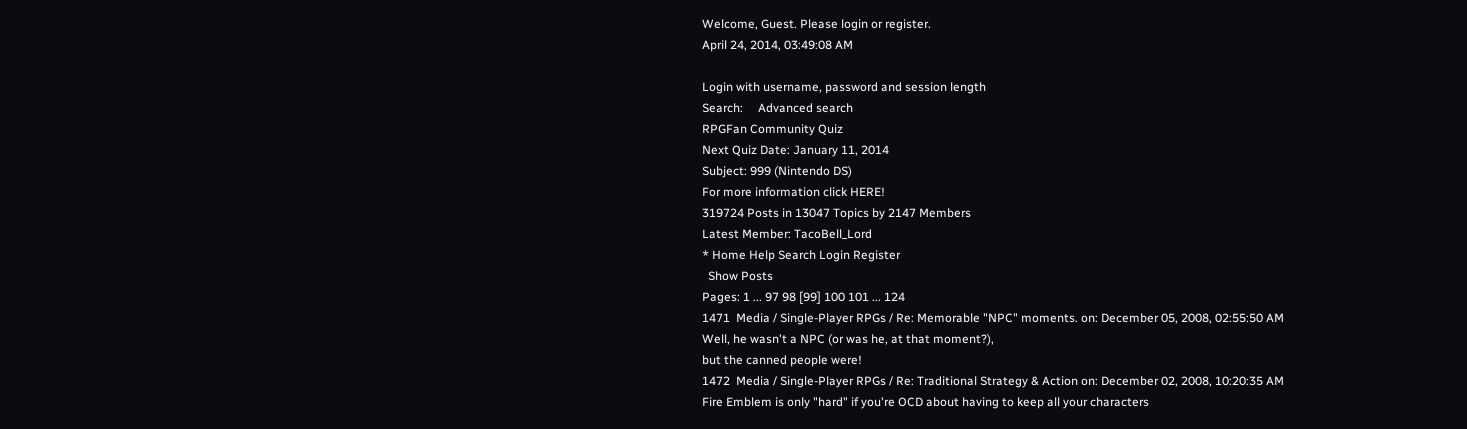Welcome, Guest. Please login or register.
April 24, 2014, 03:49:08 AM

Login with username, password and session length
Search:     Advanced search
RPGFan Community Quiz
Next Quiz Date: January 11, 2014
Subject: 999 (Nintendo DS)
For more information click HERE!
319724 Posts in 13047 Topics by 2147 Members
Latest Member: TacoBell_Lord
* Home Help Search Login Register
  Show Posts
Pages: 1 ... 97 98 [99] 100 101 ... 124
1471  Media / Single-Player RPGs / Re: Memorable "NPC" moments. on: December 05, 2008, 02:55:50 AM
Well, he wasn't a NPC (or was he, at that moment?),
but the canned people were!
1472  Media / Single-Player RPGs / Re: Traditional Strategy & Action on: December 02, 2008, 10:20:35 AM
Fire Emblem is only "hard" if you're OCD about having to keep all your characters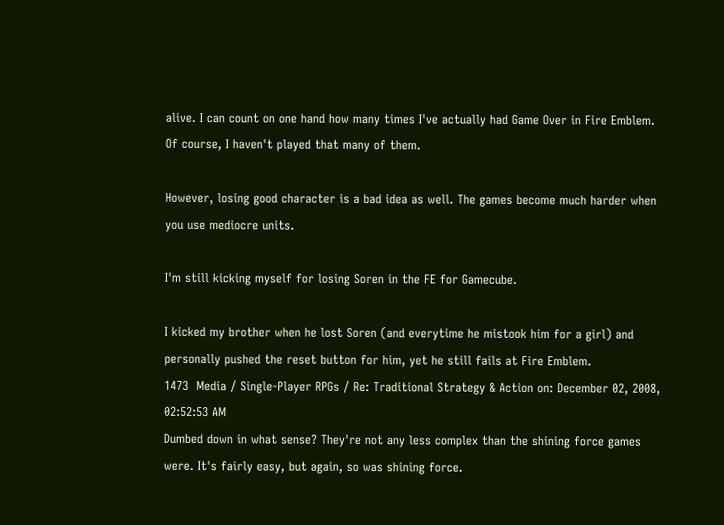alive. I can count on one hand how many times I've actually had Game Over in Fire Emblem. Of course, I haven't played that many of them.

However, losing good character is a bad idea as well. The games become much harder when you use mediocre units.

I'm still kicking myself for losing Soren in the FE for Gamecube.

I kicked my brother when he lost Soren (and everytime he mistook him for a girl) and personally pushed the reset button for him, yet he still fails at Fire Emblem.
1473  Media / Single-Player RPGs / Re: Traditional Strategy & Action on: December 02, 2008, 02:52:53 AM
Dumbed down in what sense? They're not any less complex than the shining force games were. It's fairly easy, but again, so was shining force.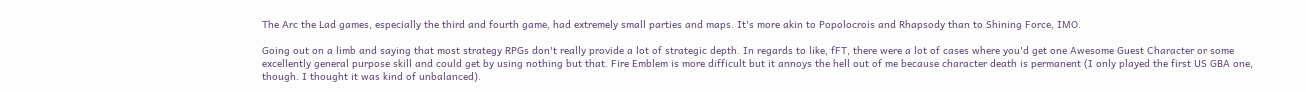The Arc the Lad games, especially the third and fourth game, had extremely small parties and maps. It's more akin to Popolocrois and Rhapsody than to Shining Force, IMO.

Going out on a limb and saying that most strategy RPGs don't really provide a lot of strategic depth. In regards to like, fFT, there were a lot of cases where you'd get one Awesome Guest Character or some excellently general purpose skill and could get by using nothing but that. Fire Emblem is more difficult but it annoys the hell out of me because character death is permanent (I only played the first US GBA one, though. I thought it was kind of unbalanced).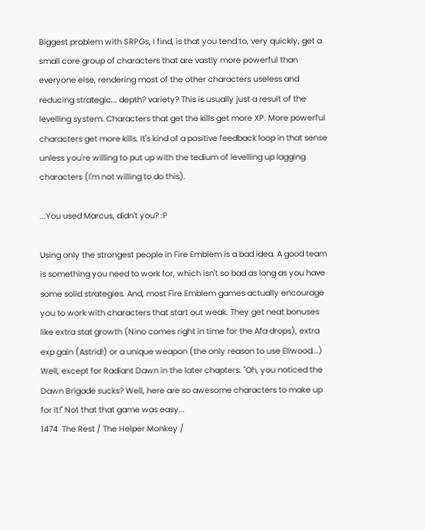Biggest problem with SRPGs, I find, is that you tend to, very quickly, get a small core group of characters that are vastly more powerful than everyone else, rendering most of the other characters useless and reducing strategic... depth? variety? This is usually just a result of the levelling system. Characters that get the kills get more XP. More powerful characters get more kills. It's kind of a positive feedback loop in that sense unless you're willing to put up with the tedium of levelling up lagging characters (I'm not willing to do this).

...You used Marcus, didn't you? :P

Using only the strongest people in Fire Emblem is a bad idea. A good team is something you need to work for, which isn't so bad as long as you have some solid strategies. And, most Fire Emblem games actually encourage you to work with characters that start out weak. They get neat bonuses like extra stat growth (Nino comes right in time for the Afa drops), extra exp gain (Astrid!) or a unique weapon (the only reason to use Eliwood...) Well, except for Radiant Dawn in the later chapters. "Oh, you noticed the Dawn Brigade sucks? Well, here are so awesome characters to make up for it!" Not that that game was easy...
1474  The Rest / The Helper Monkey /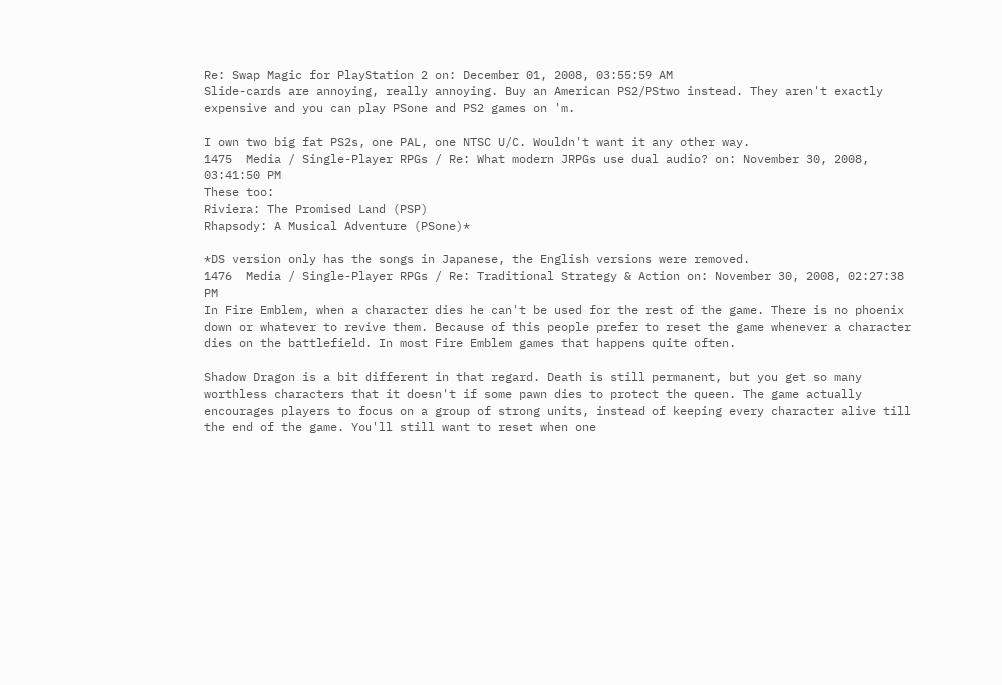Re: Swap Magic for PlayStation 2 on: December 01, 2008, 03:55:59 AM
Slide-cards are annoying, really annoying. Buy an American PS2/PStwo instead. They aren't exactly expensive and you can play PSone and PS2 games on 'm.

I own two big fat PS2s, one PAL, one NTSC U/C. Wouldn't want it any other way.
1475  Media / Single-Player RPGs / Re: What modern JRPGs use dual audio? on: November 30, 2008, 03:41:50 PM
These too:
Riviera: The Promised Land (PSP)
Rhapsody: A Musical Adventure (PSone)*

*DS version only has the songs in Japanese, the English versions were removed.
1476  Media / Single-Player RPGs / Re: Traditional Strategy & Action on: November 30, 2008, 02:27:38 PM
In Fire Emblem, when a character dies he can't be used for the rest of the game. There is no phoenix down or whatever to revive them. Because of this people prefer to reset the game whenever a character dies on the battlefield. In most Fire Emblem games that happens quite often.

Shadow Dragon is a bit different in that regard. Death is still permanent, but you get so many worthless characters that it doesn't if some pawn dies to protect the queen. The game actually encourages players to focus on a group of strong units, instead of keeping every character alive till the end of the game. You'll still want to reset when one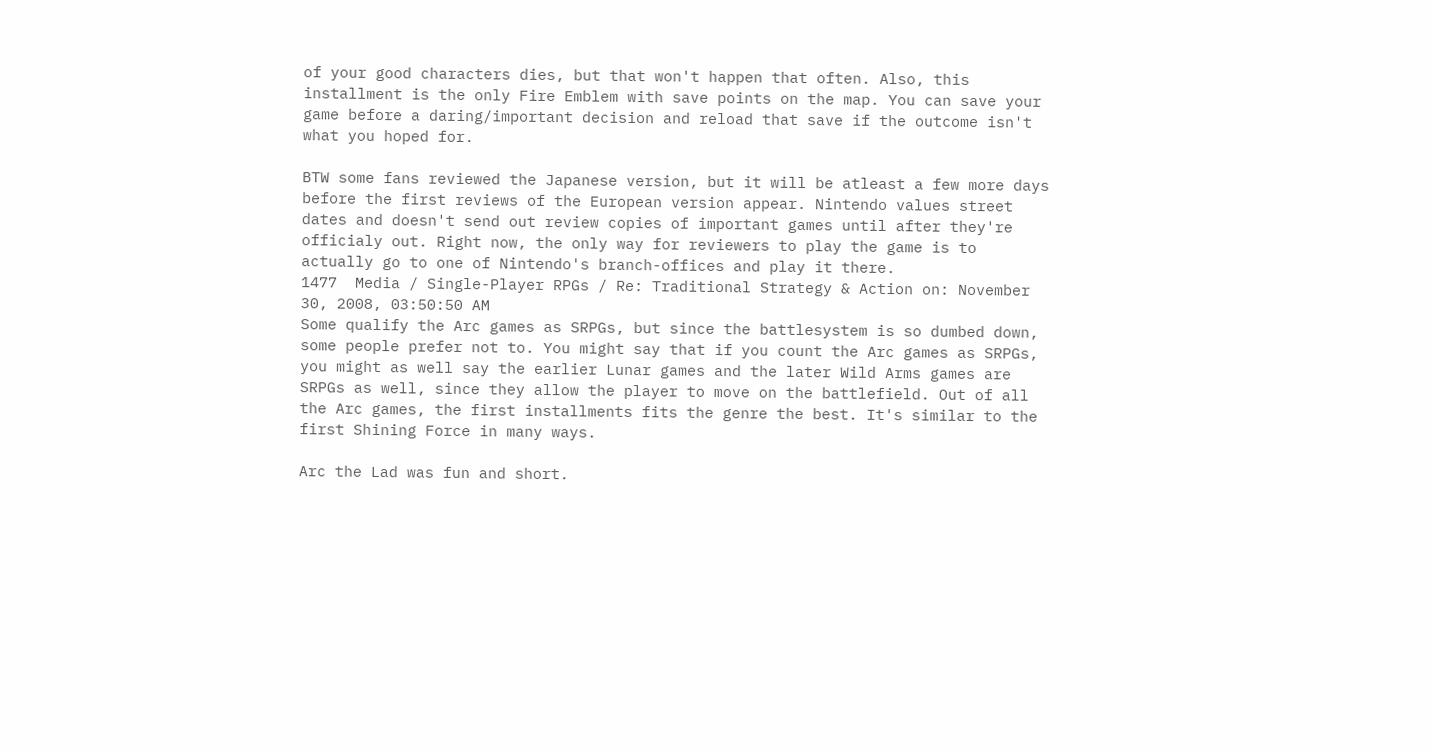of your good characters dies, but that won't happen that often. Also, this installment is the only Fire Emblem with save points on the map. You can save your game before a daring/important decision and reload that save if the outcome isn't what you hoped for.

BTW some fans reviewed the Japanese version, but it will be atleast a few more days before the first reviews of the European version appear. Nintendo values street dates and doesn't send out review copies of important games until after they're officialy out. Right now, the only way for reviewers to play the game is to actually go to one of Nintendo's branch-offices and play it there.
1477  Media / Single-Player RPGs / Re: Traditional Strategy & Action on: November 30, 2008, 03:50:50 AM
Some qualify the Arc games as SRPGs, but since the battlesystem is so dumbed down, some people prefer not to. You might say that if you count the Arc games as SRPGs, you might as well say the earlier Lunar games and the later Wild Arms games are SRPGs as well, since they allow the player to move on the battlefield. Out of all the Arc games, the first installments fits the genre the best. It's similar to the first Shining Force in many ways.

Arc the Lad was fun and short.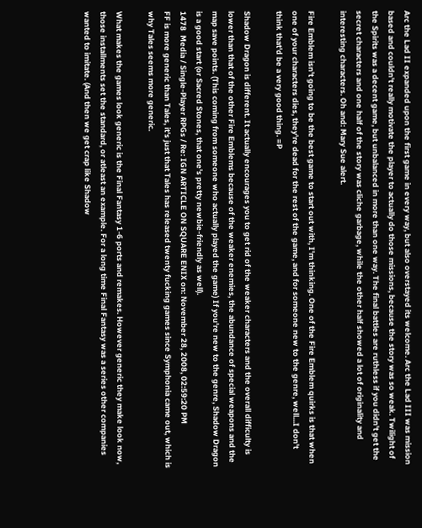Arc the Lad II expanded upon the first game in every way, but also overstayed its welcome. Arc the Lad III was mission based and couldn't really motivate the player to actually do those missions, because the story was so weak. Twilight of the Spirits was a decent game, but unbalanced in more than one way. The final battles are ruthless if you didn't get the secret characters and one half of the story was cliche garbage, while the other half showed a lot of originality and interesting characters. Oh and: Mary Sue alert.

Fire Emblem isn't going to be the best game to start out with, I'm thinking. One of the Fire Emblem quirks is that when one of your characters dies, they're dead for the rest of the game, and for someone new to the genre, well...I don't think that'd be a very good thing. =P

Shadow Dragon is different. It actually encourages you to get rid of the weaker characters and the overall difficulty is lower than that of the other Fire Emblems because of the weaker enemies, the abundance of special weapons and the map save points. (This coming from someone who actually played the game) If you're new to the genre, Shadow Dragon is a good start (or Sacred Stones, that one's pretty newbie-friendly as well).
1478  Media / Single-Player RPGs / Re: IGN ARTICLE ON SQUARE ENIX on: November 28, 2008, 02:59:20 PM
FF is more generic than Tales, it's just that Tales has released twenty fucking games since Symphonia came out, which is why Tales seems more generic.

What makes the games look generic is the Final Fantasy 1-6 ports and remakes. However generic they make look now, those installments set the standard, or atleast an example. For a long time Final Fantasy was a series other companies wanted to imitate. (And then we get crap like Shadow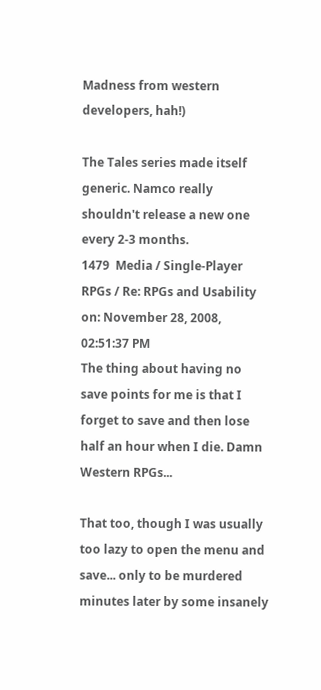Madness from western developers, hah!)

The Tales series made itself generic. Namco really shouldn't release a new one every 2-3 months.
1479  Media / Single-Player RPGs / Re: RPGs and Usability on: November 28, 2008, 02:51:37 PM
The thing about having no save points for me is that I forget to save and then lose half an hour when I die. Damn Western RPGs...

That too, though I was usually too lazy to open the menu and save... only to be murdered minutes later by some insanely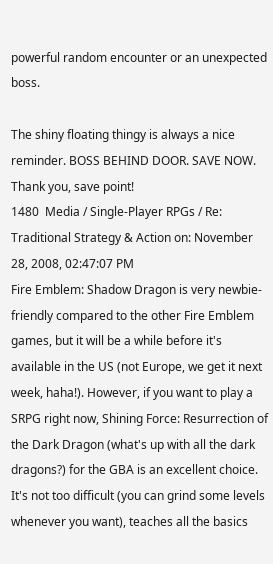powerful random encounter or an unexpected boss.

The shiny floating thingy is always a nice reminder. BOSS BEHIND DOOR. SAVE NOW. Thank you, save point!
1480  Media / Single-Player RPGs / Re: Traditional Strategy & Action on: November 28, 2008, 02:47:07 PM
Fire Emblem: Shadow Dragon is very newbie-friendly compared to the other Fire Emblem games, but it will be a while before it's available in the US (not Europe, we get it next week, haha!). However, if you want to play a SRPG right now, Shining Force: Resurrection of the Dark Dragon (what's up with all the dark dragons?) for the GBA is an excellent choice. It's not too difficult (you can grind some levels whenever you want), teaches all the basics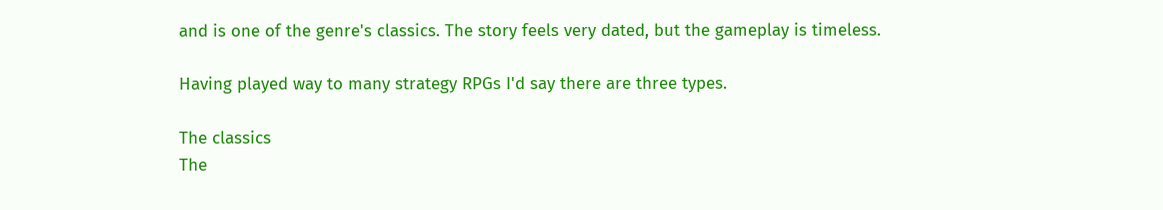and is one of the genre's classics. The story feels very dated, but the gameplay is timeless.

Having played way to many strategy RPGs I'd say there are three types.

The classics
The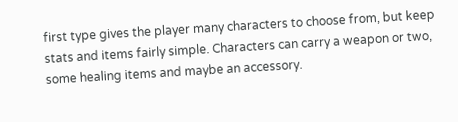first type gives the player many characters to choose from, but keep stats and items fairly simple. Characters can carry a weapon or two, some healing items and maybe an accessory.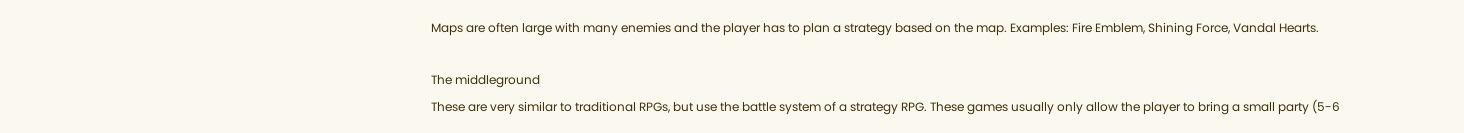Maps are often large with many enemies and the player has to plan a strategy based on the map. Examples: Fire Emblem, Shining Force, Vandal Hearts.

The middleground
These are very similar to traditional RPGs, but use the battle system of a strategy RPG. These games usually only allow the player to bring a small party (5-6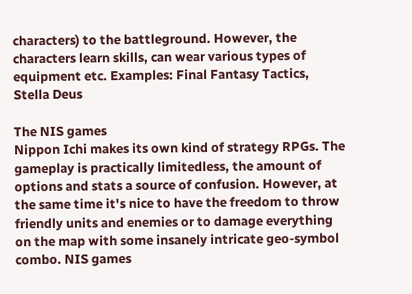characters) to the battleground. However, the characters learn skills, can wear various types of equipment etc. Examples: Final Fantasy Tactics, Stella Deus

The NIS games
Nippon Ichi makes its own kind of strategy RPGs. The gameplay is practically limitedless, the amount of options and stats a source of confusion. However, at the same time it's nice to have the freedom to throw friendly units and enemies or to damage everything on the map with some insanely intricate geo-symbol combo. NIS games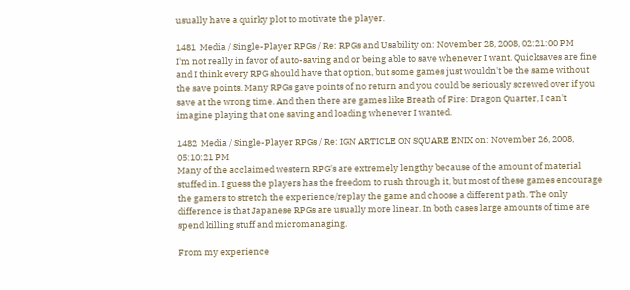usually have a quirky plot to motivate the player.

1481  Media / Single-Player RPGs / Re: RPGs and Usability on: November 28, 2008, 02:21:00 PM
I'm not really in favor of auto-saving and or being able to save whenever I want. Quicksaves are fine and I think every RPG should have that option, but some games just wouldn't be the same without the save points. Many RPGs gave points of no return and you could be seriously screwed over if you save at the wrong time. And then there are games like Breath of Fire: Dragon Quarter, I can't imagine playing that one saving and loading whenever I wanted.

1482  Media / Single-Player RPGs / Re: IGN ARTICLE ON SQUARE ENIX on: November 26, 2008, 05:10:21 PM
Many of the acclaimed western RPG's are extremely lengthy because of the amount of material stuffed in. I guess the players has the freedom to rush through it, but most of these games encourage the gamers to stretch the experience/replay the game and choose a different path. The only difference is that Japanese RPGs are usually more linear. In both cases large amounts of time are spend killing stuff and micromanaging.

From my experience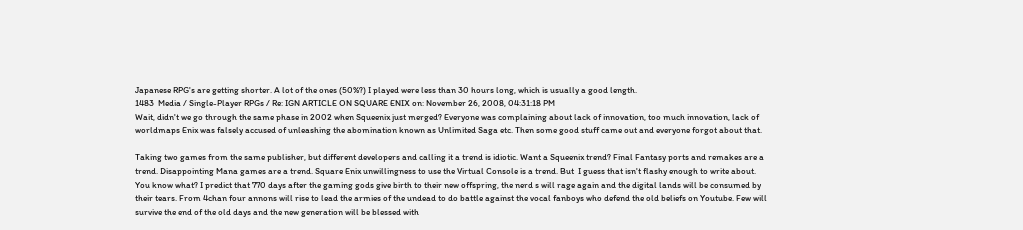Japanese RPG's are getting shorter. A lot of the ones (50%?) I played were less than 30 hours long, which is usually a good length.
1483  Media / Single-Player RPGs / Re: IGN ARTICLE ON SQUARE ENIX on: November 26, 2008, 04:31:18 PM
Wait, didn't we go through the same phase in 2002 when Squeenix just merged? Everyone was complaining about lack of innovation, too much innovation, lack of worldmaps Enix was falsely accused of unleashing the abomination known as Unlimited Saga etc. Then some good stuff came out and everyone forgot about that.

Taking two games from the same publisher, but different developers and calling it a trend is idiotic. Want a Squeenix trend? Final Fantasy ports and remakes are a trend. Disappointing Mana games are a trend. Square Enix unwillingness to use the Virtual Console is a trend. But  I guess that isn't flashy enough to write about.
You know what? I predict that 770 days after the gaming gods give birth to their new offspring, the nerd s will rage again and the digital lands will be consumed by their tears. From 4chan four annons will rise to lead the armies of the undead to do battle against the vocal fanboys who defend the old beliefs on Youtube. Few will survive the end of the old days and the new generation will be blessed with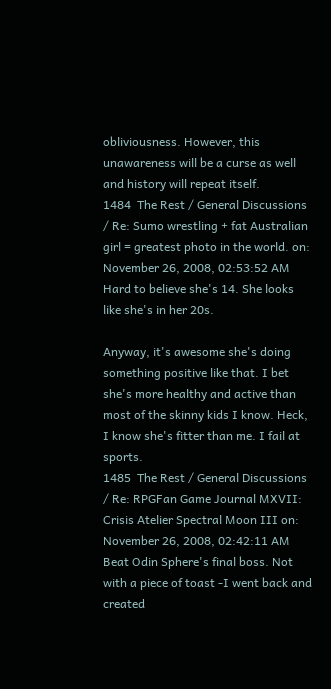obliviousness. However, this unawareness will be a curse as well and history will repeat itself.
1484  The Rest / General Discussions / Re: Sumo wrestling + fat Australian girl = greatest photo in the world. on: November 26, 2008, 02:53:52 AM
Hard to believe she's 14. She looks like she's in her 20s.

Anyway, it's awesome she's doing something positive like that. I bet she's more healthy and active than most of the skinny kids I know. Heck, I know she's fitter than me. I fail at sports.
1485  The Rest / General Discussions / Re: RPGFan Game Journal MXVII: Crisis Atelier Spectral Moon III on: November 26, 2008, 02:42:11 AM
Beat Odin Sphere's final boss. Not with a piece of toast -I went back and created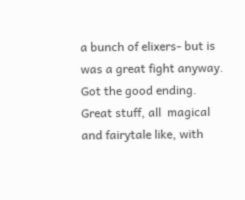a bunch of elixers- but is was a great fight anyway. Got the good ending. Great stuff, all  magical and fairytale like, with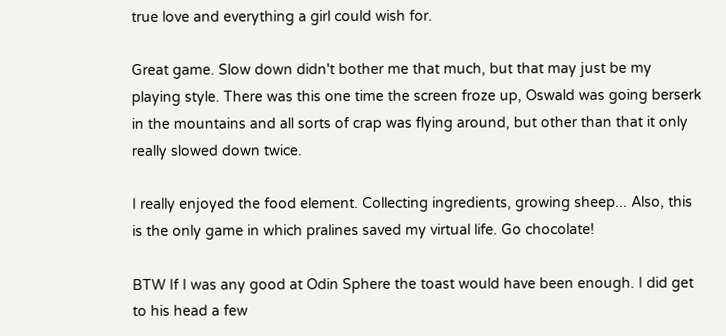true love and everything a girl could wish for.

Great game. Slow down didn't bother me that much, but that may just be my playing style. There was this one time the screen froze up, Oswald was going berserk in the mountains and all sorts of crap was flying around, but other than that it only really slowed down twice.

I really enjoyed the food element. Collecting ingredients, growing sheep... Also, this is the only game in which pralines saved my virtual life. Go chocolate!

BTW If I was any good at Odin Sphere the toast would have been enough. I did get to his head a few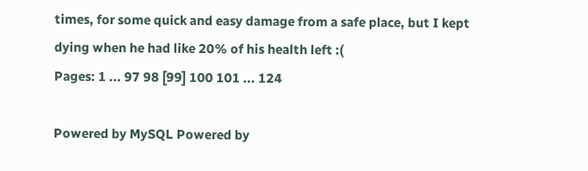times, for some quick and easy damage from a safe place, but I kept dying when he had like 20% of his health left :(
Pages: 1 ... 97 98 [99] 100 101 ... 124

Powered by MySQL Powered by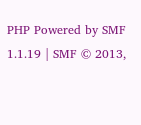PHP Powered by SMF 1.1.19 | SMF © 2013,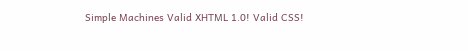Simple Machines Valid XHTML 1.0! Valid CSS!